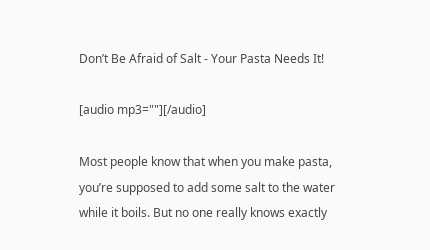Don’t Be Afraid of Salt - Your Pasta Needs It!

[audio mp3=""][/audio]

Most people know that when you make pasta, you’re supposed to add some salt to the water while it boils. But no one really knows exactly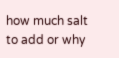how much salt to add or why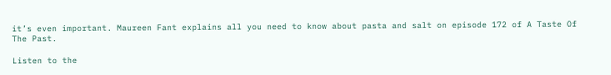it’s even important. Maureen Fant explains all you need to know about pasta and salt on episode 172 of A Taste Of The Past.

Listen to the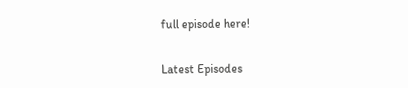full episode here!


Latest Episodes